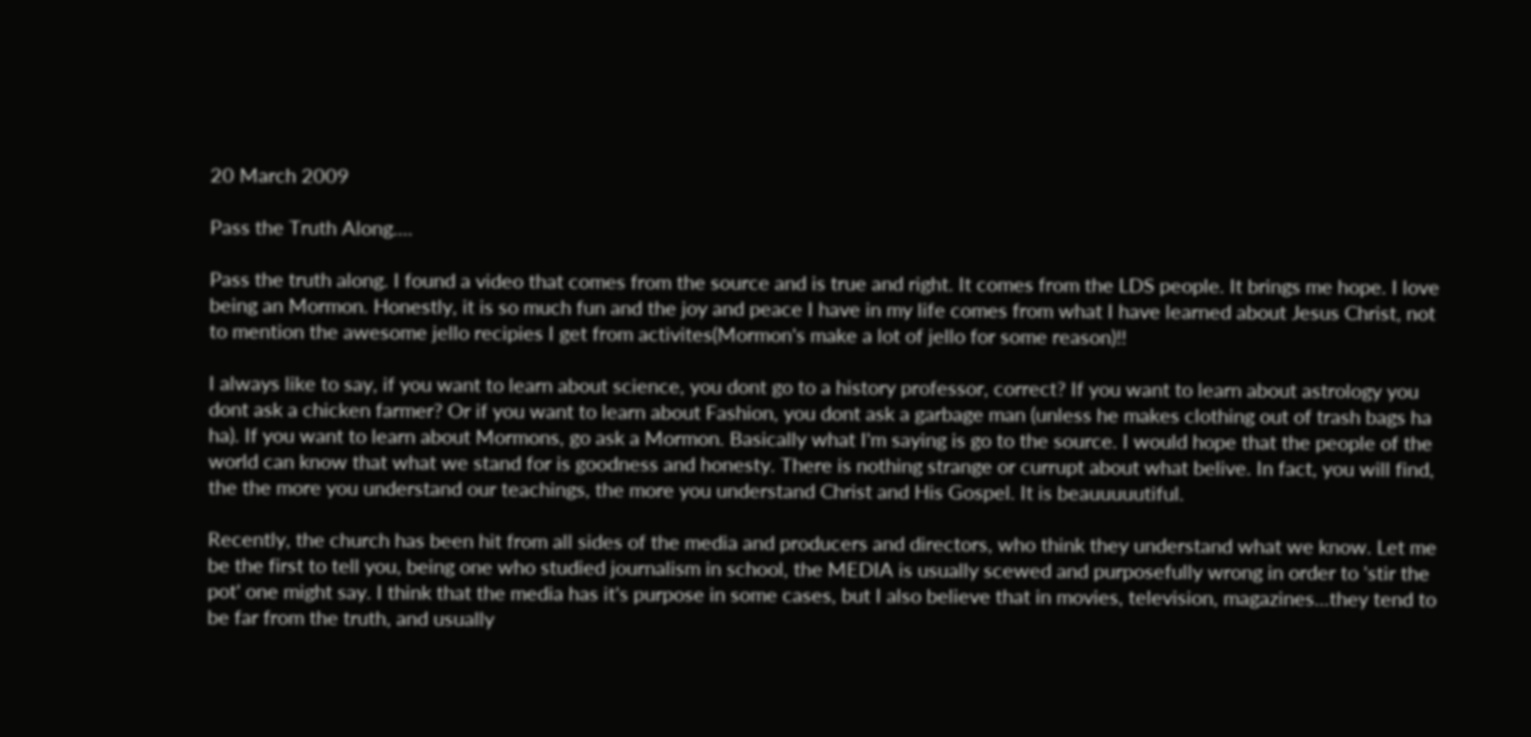20 March 2009

Pass the Truth Along....

Pass the truth along. I found a video that comes from the source and is true and right. It comes from the LDS people. It brings me hope. I love being an Mormon. Honestly, it is so much fun and the joy and peace I have in my life comes from what I have learned about Jesus Christ, not to mention the awesome jello recipies I get from activites(Mormon's make a lot of jello for some reason)!!

I always like to say, if you want to learn about science, you dont go to a history professor, correct? If you want to learn about astrology you dont ask a chicken farmer? Or if you want to learn about Fashion, you dont ask a garbage man (unless he makes clothing out of trash bags ha ha). If you want to learn about Mormons, go ask a Mormon. Basically what I'm saying is go to the source. I would hope that the people of the world can know that what we stand for is goodness and honesty. There is nothing strange or currupt about what belive. In fact, you will find, the the more you understand our teachings, the more you understand Christ and His Gospel. It is beauuuuutiful.

Recently, the church has been hit from all sides of the media and producers and directors, who think they understand what we know. Let me be the first to tell you, being one who studied journalism in school, the MEDIA is usually scewed and purposefully wrong in order to 'stir the pot' one might say. I think that the media has it's purpose in some cases, but I also believe that in movies, television, magazines...they tend to be far from the truth, and usually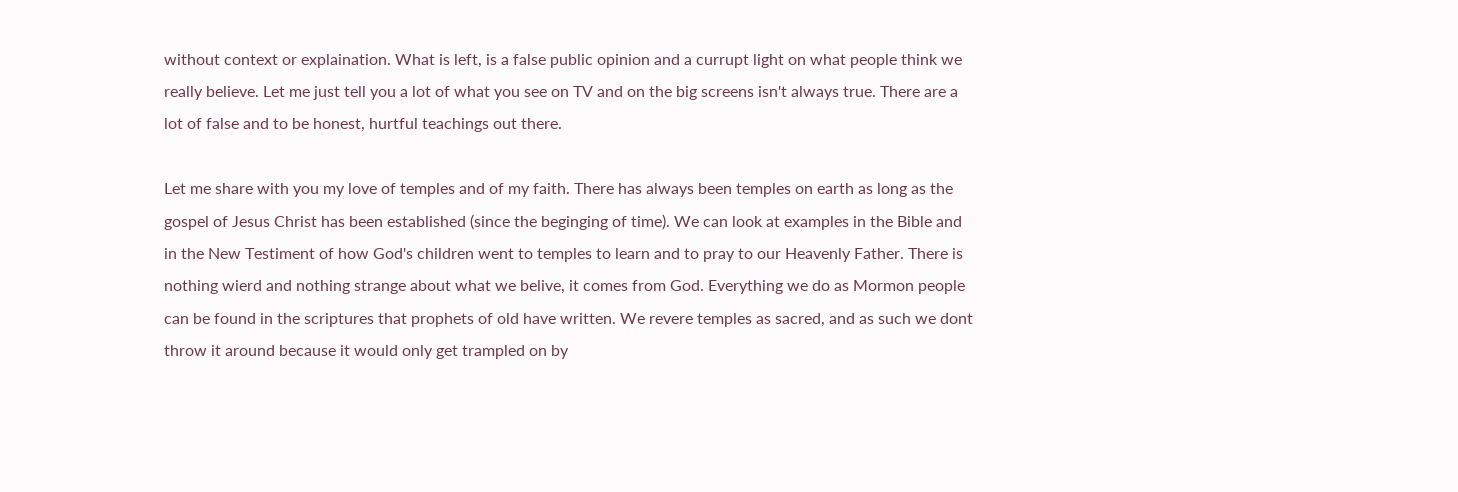without context or explaination. What is left, is a false public opinion and a currupt light on what people think we really believe. Let me just tell you a lot of what you see on TV and on the big screens isn't always true. There are a lot of false and to be honest, hurtful teachings out there.

Let me share with you my love of temples and of my faith. There has always been temples on earth as long as the gospel of Jesus Christ has been established (since the beginging of time). We can look at examples in the Bible and in the New Testiment of how God's children went to temples to learn and to pray to our Heavenly Father. There is nothing wierd and nothing strange about what we belive, it comes from God. Everything we do as Mormon people can be found in the scriptures that prophets of old have written. We revere temples as sacred, and as such we dont throw it around because it would only get trampled on by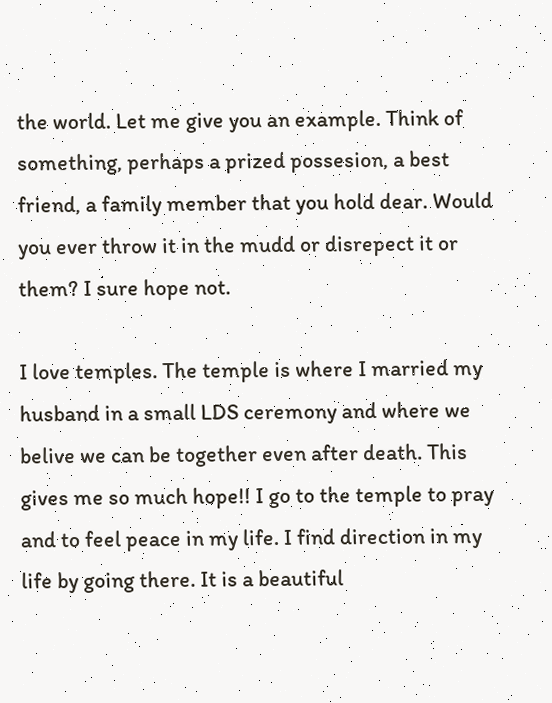the world. Let me give you an example. Think of something, perhaps a prized possesion, a best friend, a family member that you hold dear. Would you ever throw it in the mudd or disrepect it or them? I sure hope not.

I love temples. The temple is where I married my husband in a small LDS ceremony and where we belive we can be together even after death. This gives me so much hope!! I go to the temple to pray and to feel peace in my life. I find direction in my life by going there. It is a beautiful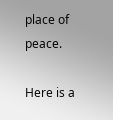place of peace.

Here is a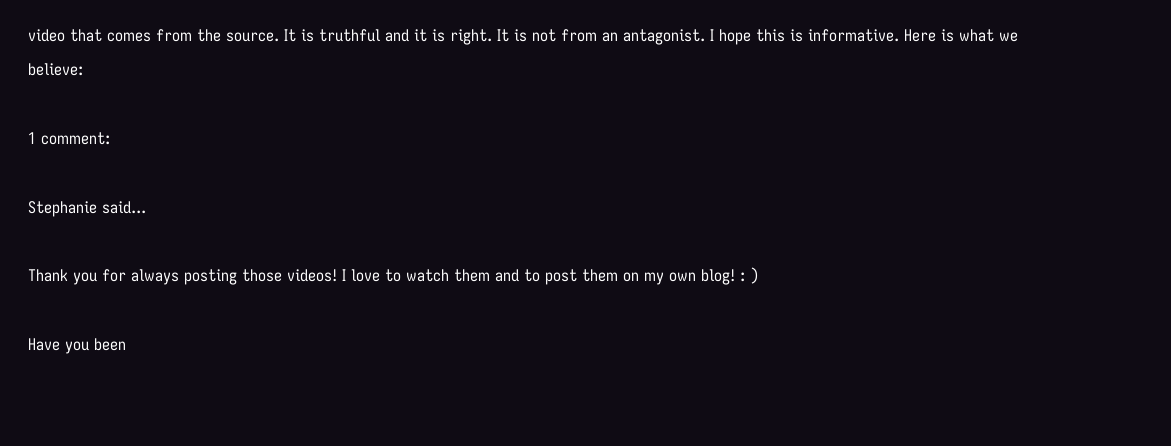video that comes from the source. It is truthful and it is right. It is not from an antagonist. I hope this is informative. Here is what we believe:

1 comment:

Stephanie said...

Thank you for always posting those videos! I love to watch them and to post them on my own blog! : )

Have you been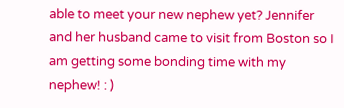able to meet your new nephew yet? Jennifer and her husband came to visit from Boston so I am getting some bonding time with my nephew! : )